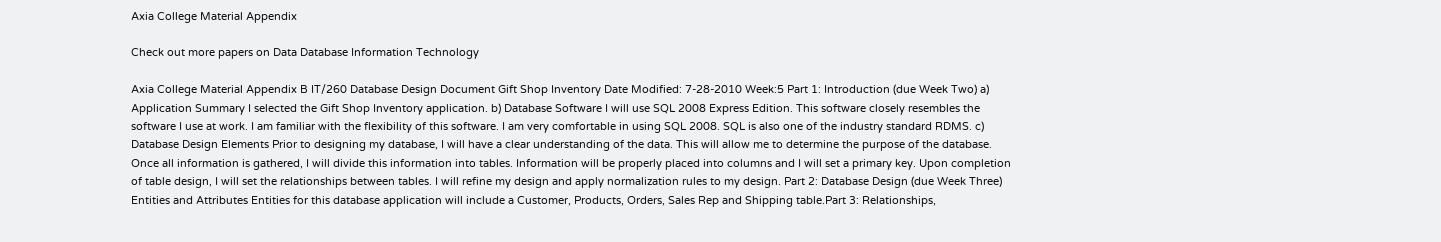Axia College Material Appendix

Check out more papers on Data Database Information Technology

Axia College Material Appendix B IT/260 Database Design Document Gift Shop Inventory Date Modified: 7-28-2010 Week:5 Part 1: Introduction (due Week Two) a) Application Summary I selected the Gift Shop Inventory application. b) Database Software I will use SQL 2008 Express Edition. This software closely resembles the software I use at work. I am familiar with the flexibility of this software. I am very comfortable in using SQL 2008. SQL is also one of the industry standard RDMS. c) Database Design Elements Prior to designing my database, I will have a clear understanding of the data. This will allow me to determine the purpose of the database. Once all information is gathered, I will divide this information into tables. Information will be properly placed into columns and I will set a primary key. Upon completion of table design, I will set the relationships between tables. I will refine my design and apply normalization rules to my design. Part 2: Database Design (due Week Three) Entities and Attributes Entities for this database application will include a Customer, Products, Orders, Sales Rep and Shipping table.Part 3: Relationships,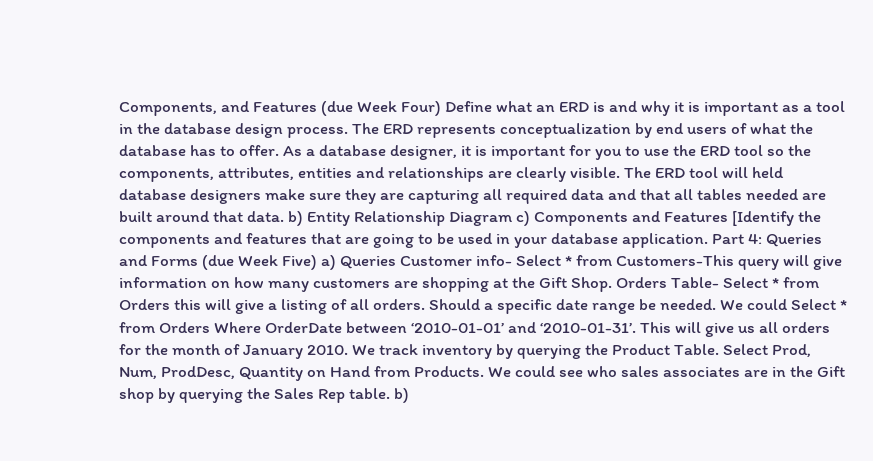Components, and Features (due Week Four) Define what an ERD is and why it is important as a tool in the database design process. The ERD represents conceptualization by end users of what the database has to offer. As a database designer, it is important for you to use the ERD tool so the components, attributes, entities and relationships are clearly visible. The ERD tool will held database designers make sure they are capturing all required data and that all tables needed are built around that data. b) Entity Relationship Diagram c) Components and Features [Identify the components and features that are going to be used in your database application. Part 4: Queries and Forms (due Week Five) a) Queries Customer info- Select * from Customers-This query will give information on how many customers are shopping at the Gift Shop. Orders Table- Select * from Orders this will give a listing of all orders. Should a specific date range be needed. We could Select * from Orders Where OrderDate between ‘2010-01-01’ and ‘2010-01-31’. This will give us all orders for the month of January 2010. We track inventory by querying the Product Table. Select Prod, Num, ProdDesc, Quantity on Hand from Products. We could see who sales associates are in the Gift shop by querying the Sales Rep table. b)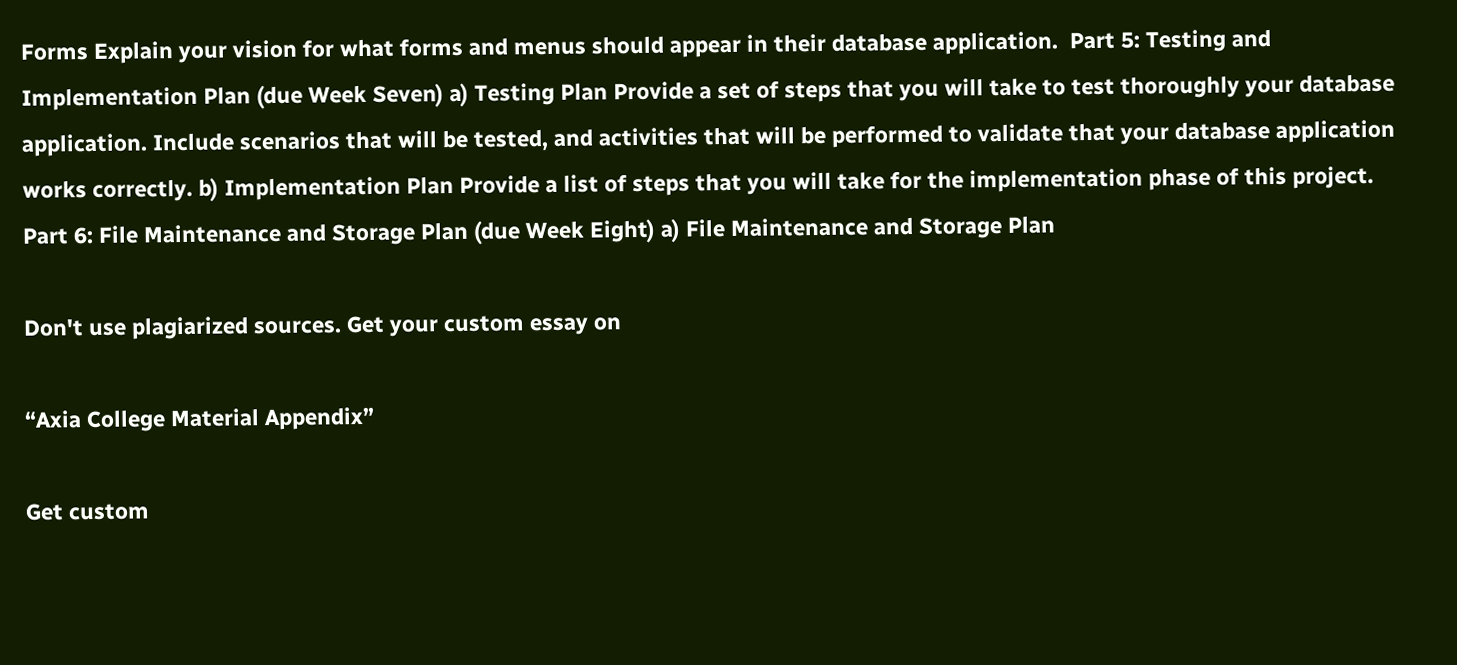Forms Explain your vision for what forms and menus should appear in their database application.  Part 5: Testing and Implementation Plan (due Week Seven) a) Testing Plan Provide a set of steps that you will take to test thoroughly your database application. Include scenarios that will be tested, and activities that will be performed to validate that your database application works correctly. b) Implementation Plan Provide a list of steps that you will take for the implementation phase of this project. Part 6: File Maintenance and Storage Plan (due Week Eight) a) File Maintenance and Storage Plan

Don't use plagiarized sources. Get your custom essay on

“Axia College Material Appendix”

Get custom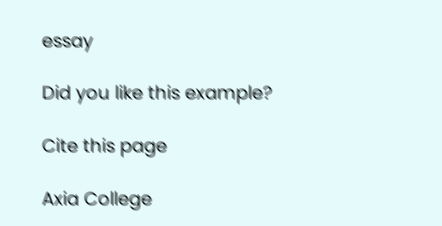essay

Did you like this example?

Cite this page

Axia College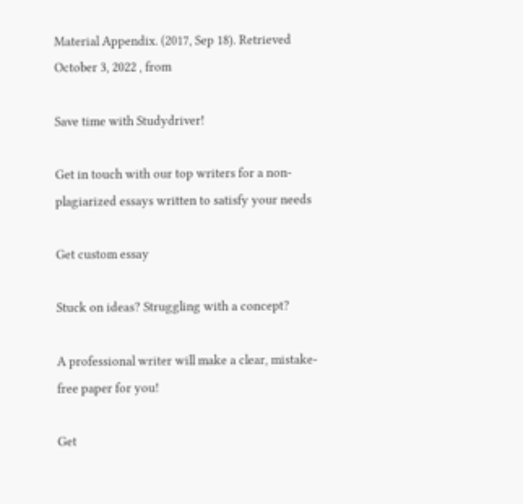Material Appendix. (2017, Sep 18). Retrieved October 3, 2022 , from

Save time with Studydriver!

Get in touch with our top writers for a non-plagiarized essays written to satisfy your needs

Get custom essay

Stuck on ideas? Struggling with a concept?

A professional writer will make a clear, mistake-free paper for you!

Get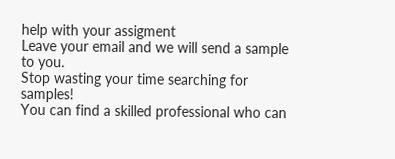help with your assigment
Leave your email and we will send a sample to you.
Stop wasting your time searching for samples!
You can find a skilled professional who can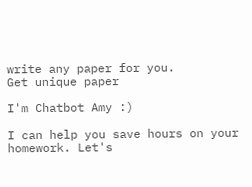write any paper for you.
Get unique paper

I'm Chatbot Amy :)

I can help you save hours on your homework. Let's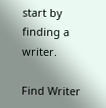start by finding a writer.

Find Writer